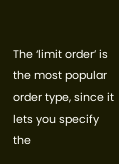The ‘limit order’ is the most popular order type, since it lets you specify the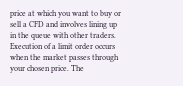price at which you want to buy or sell a CFD and involves lining up in the queue with other traders. Execution of a limit order occurs when the market passes through your chosen price. The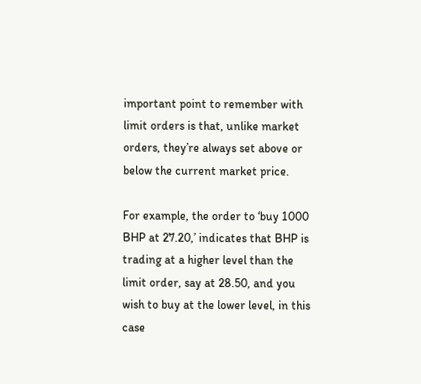important point to remember with limit orders is that, unlike market orders, they’re always set above or below the current market price.

For example, the order to ‘buy 1000 BHP at 27.20,’ indicates that BHP is trading at a higher level than the limit order, say at 28.50, and you wish to buy at the lower level, in this case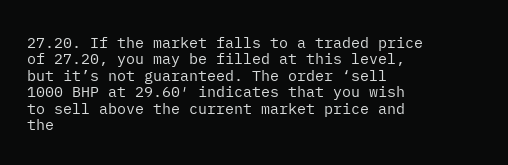27.20. If the market falls to a traded price of 27.20, you may be filled at this level, but it’s not guaranteed. The order ‘sell 1000 BHP at 29.60′ indicates that you wish to sell above the current market price and the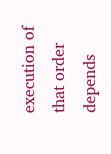execution of that order depends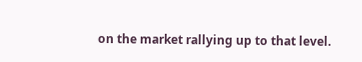on the market rallying up to that level.